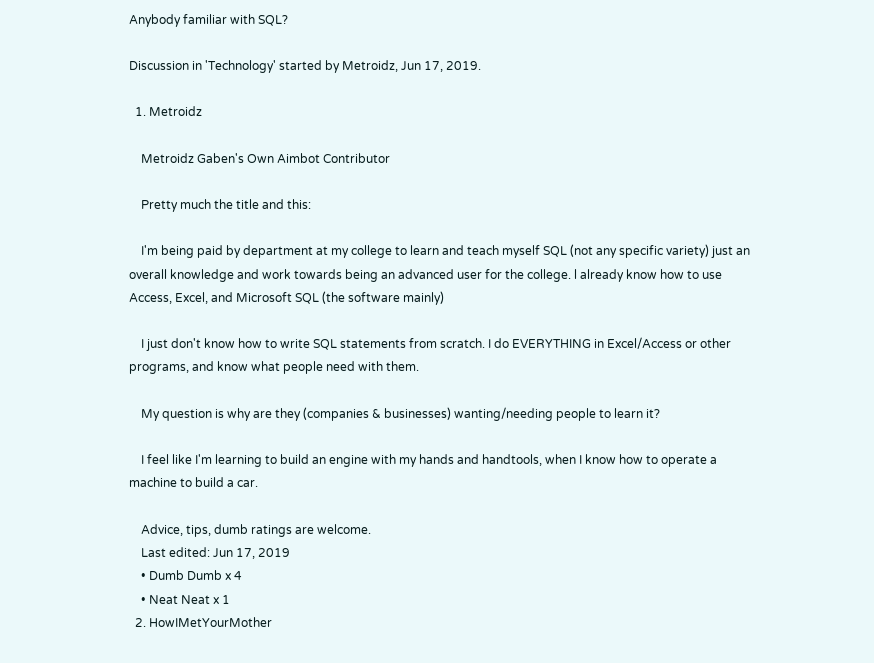Anybody familiar with SQL?

Discussion in 'Technology' started by Metroidz, Jun 17, 2019.

  1. Metroidz

    Metroidz Gaben's Own Aimbot Contributor

    Pretty much the title and this:

    I'm being paid by department at my college to learn and teach myself SQL (not any specific variety) just an overall knowledge and work towards being an advanced user for the college. l already know how to use Access, Excel, and Microsoft SQL (the software mainly)

    I just don't know how to write SQL statements from scratch. I do EVERYTHING in Excel/Access or other programs, and know what people need with them.

    My question is why are they (companies & businesses) wanting/needing people to learn it?

    I feel like I'm learning to build an engine with my hands and handtools, when I know how to operate a machine to build a car.

    Advice, tips, dumb ratings are welcome.
    Last edited: Jun 17, 2019
    • Dumb Dumb x 4
    • Neat Neat x 1
  2. HowIMetYourMother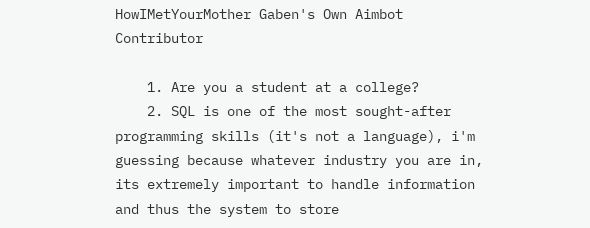HowIMetYourMother Gaben's Own Aimbot Contributor

    1. Are you a student at a college?
    2. SQL is one of the most sought-after programming skills (it's not a language), i'm guessing because whatever industry you are in, its extremely important to handle information and thus the system to store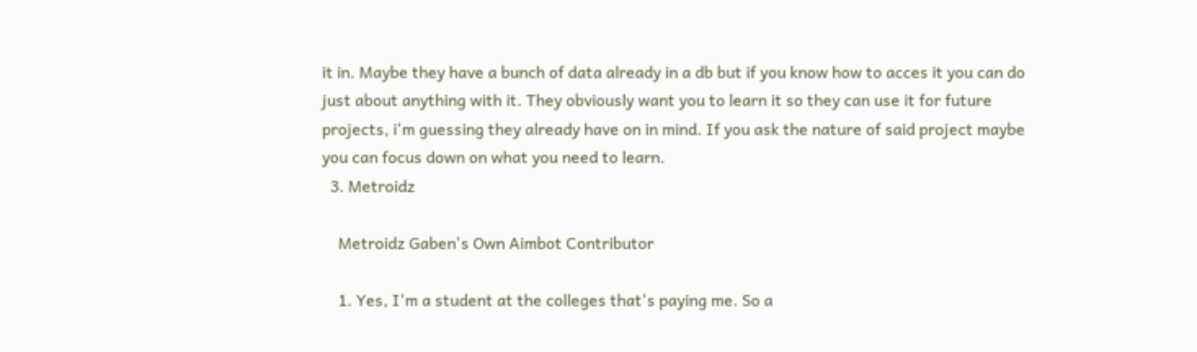it in. Maybe they have a bunch of data already in a db but if you know how to acces it you can do just about anything with it. They obviously want you to learn it so they can use it for future projects, i'm guessing they already have on in mind. If you ask the nature of said project maybe you can focus down on what you need to learn.
  3. Metroidz

    Metroidz Gaben's Own Aimbot Contributor

    1. Yes, I'm a student at the colleges that's paying me. So a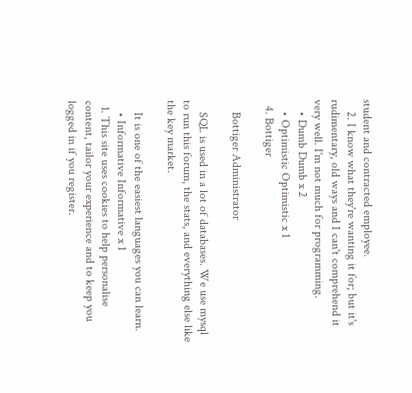student and contracted employee.
    2. I know what they're wanting it for; but it's rudimentary, old ways and I can't comprehend it very well. I'm not much for programming.
    • Dumb Dumb x 2
    • Optimistic Optimistic x 1
  4. Bottiger

    Bottiger Administrator

    SQL is used in a lot of databases. We use mysql to run this forum, the stats, and everything else like the key market.

    It is one of the easiest languages you can learn.
    • Informative Informative x 1
  1. This site uses cookies to help personalise content, tailor your experience and to keep you logged in if you register.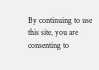By continuing to use this site, you are consenting to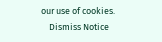our use of cookies.
    Dismiss Notice